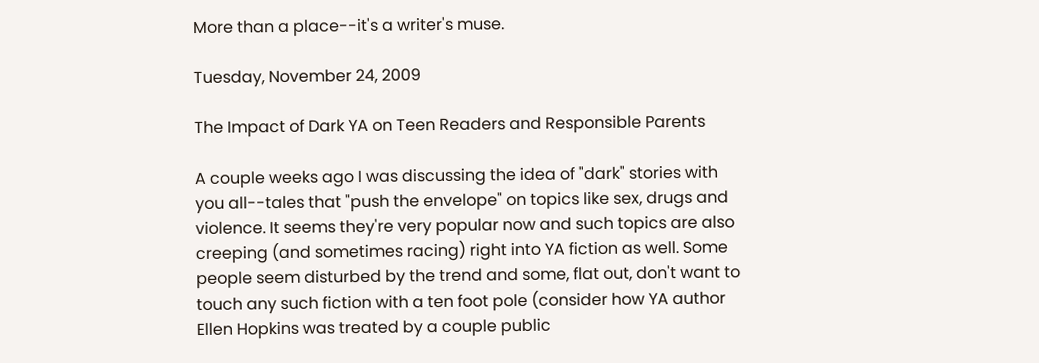More than a place--it's a writer's muse.

Tuesday, November 24, 2009

The Impact of Dark YA on Teen Readers and Responsible Parents

A couple weeks ago I was discussing the idea of "dark" stories with you all--tales that "push the envelope" on topics like sex, drugs and violence. It seems they're very popular now and such topics are also creeping (and sometimes racing) right into YA fiction as well. Some people seem disturbed by the trend and some, flat out, don't want to touch any such fiction with a ten foot pole (consider how YA author Ellen Hopkins was treated by a couple public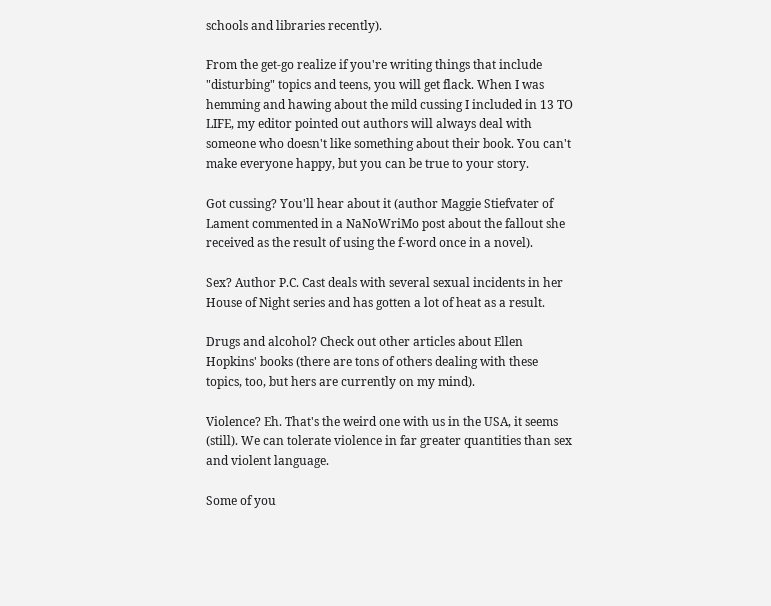schools and libraries recently).

From the get-go realize if you're writing things that include "disturbing" topics and teens, you will get flack. When I was hemming and hawing about the mild cussing I included in 13 TO LIFE, my editor pointed out authors will always deal with someone who doesn't like something about their book. You can't make everyone happy, but you can be true to your story.

Got cussing? You'll hear about it (author Maggie Stiefvater of Lament commented in a NaNoWriMo post about the fallout she received as the result of using the f-word once in a novel).

Sex? Author P.C. Cast deals with several sexual incidents in her House of Night series and has gotten a lot of heat as a result.

Drugs and alcohol? Check out other articles about Ellen Hopkins' books (there are tons of others dealing with these topics, too, but hers are currently on my mind).

Violence? Eh. That's the weird one with us in the USA, it seems (still). We can tolerate violence in far greater quantities than sex and violent language.

Some of you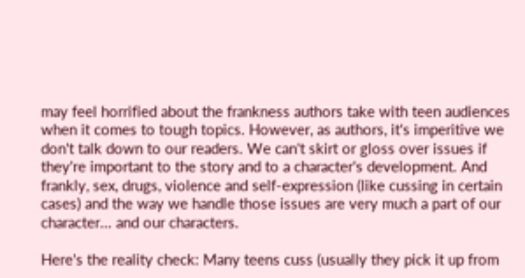may feel horrified about the frankness authors take with teen audiences when it comes to tough topics. However, as authors, it's imperitive we don't talk down to our readers. We can't skirt or gloss over issues if they're important to the story and to a character's development. And frankly, sex, drugs, violence and self-expression (like cussing in certain cases) and the way we handle those issues are very much a part of our character... and our characters.

Here's the reality check: Many teens cuss (usually they pick it up from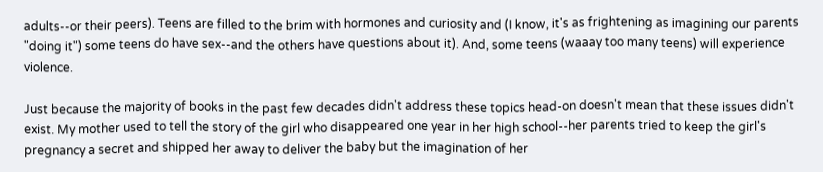adults--or their peers). Teens are filled to the brim with hormones and curiosity and (I know, it's as frightening as imagining our parents "doing it") some teens do have sex--and the others have questions about it). And, some teens (waaay too many teens) will experience violence.

Just because the majority of books in the past few decades didn't address these topics head-on doesn't mean that these issues didn't exist. My mother used to tell the story of the girl who disappeared one year in her high school--her parents tried to keep the girl's pregnancy a secret and shipped her away to deliver the baby but the imagination of her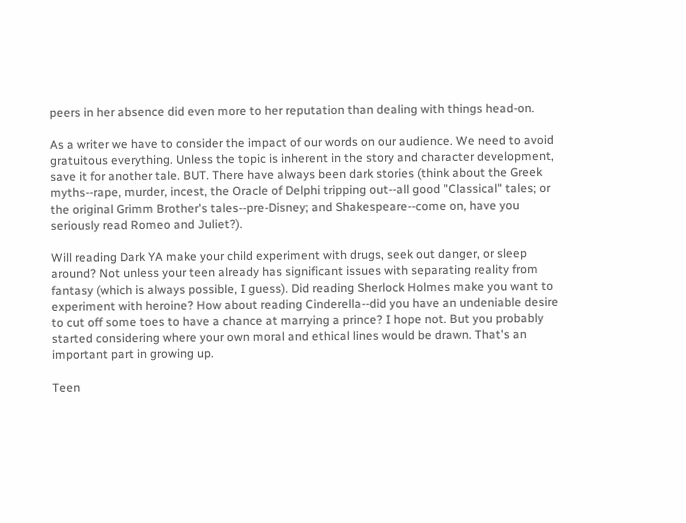peers in her absence did even more to her reputation than dealing with things head-on.

As a writer we have to consider the impact of our words on our audience. We need to avoid gratuitous everything. Unless the topic is inherent in the story and character development, save it for another tale. BUT. There have always been dark stories (think about the Greek myths--rape, murder, incest, the Oracle of Delphi tripping out--all good "Classical" tales; or the original Grimm Brother's tales--pre-Disney; and Shakespeare--come on, have you seriously read Romeo and Juliet?).

Will reading Dark YA make your child experiment with drugs, seek out danger, or sleep around? Not unless your teen already has significant issues with separating reality from fantasy (which is always possible, I guess). Did reading Sherlock Holmes make you want to experiment with heroine? How about reading Cinderella--did you have an undeniable desire to cut off some toes to have a chance at marrying a prince? I hope not. But you probably started considering where your own moral and ethical lines would be drawn. That's an important part in growing up.

Teen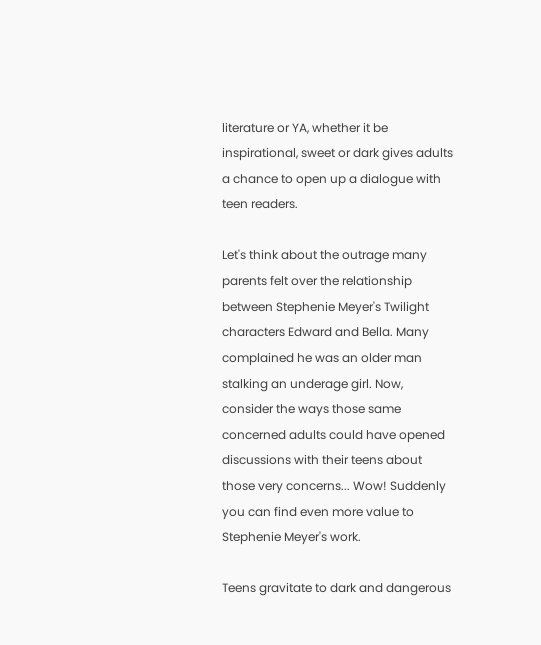literature or YA, whether it be inspirational, sweet or dark gives adults a chance to open up a dialogue with teen readers.

Let's think about the outrage many parents felt over the relationship between Stephenie Meyer's Twilight characters Edward and Bella. Many complained he was an older man stalking an underage girl. Now, consider the ways those same concerned adults could have opened discussions with their teens about those very concerns... Wow! Suddenly you can find even more value to Stephenie Meyer's work.

Teens gravitate to dark and dangerous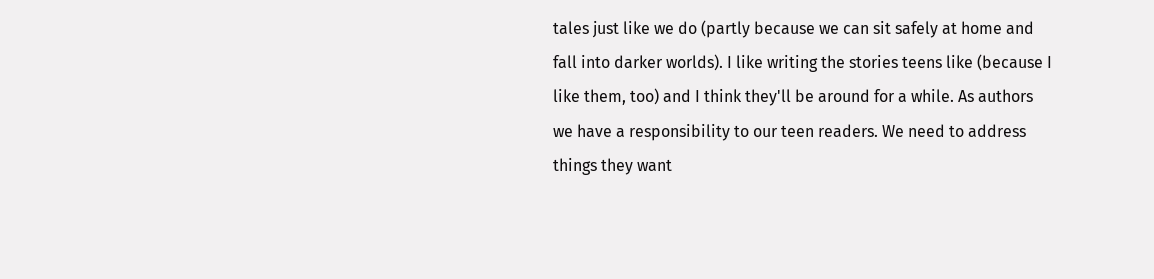tales just like we do (partly because we can sit safely at home and fall into darker worlds). I like writing the stories teens like (because I like them, too) and I think they'll be around for a while. As authors we have a responsibility to our teen readers. We need to address things they want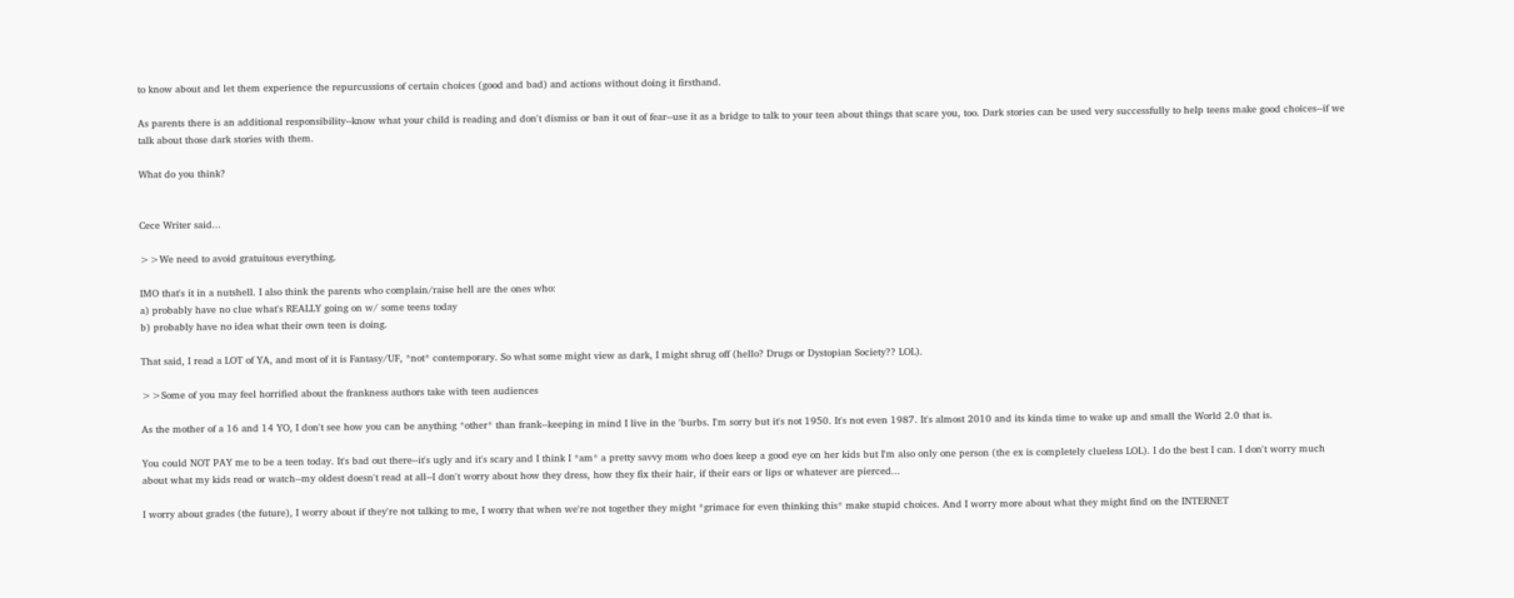to know about and let them experience the repurcussions of certain choices (good and bad) and actions without doing it firsthand.

As parents there is an additional responsibility--know what your child is reading and don't dismiss or ban it out of fear--use it as a bridge to talk to your teen about things that scare you, too. Dark stories can be used very successfully to help teens make good choices--if we talk about those dark stories with them.

What do you think?


Cece Writer said...

>>We need to avoid gratuitous everything.

IMO that's it in a nutshell. I also think the parents who complain/raise hell are the ones who:
a) probably have no clue what's REALLY going on w/ some teens today
b) probably have no idea what their own teen is doing.

That said, I read a LOT of YA, and most of it is Fantasy/UF, *not* contemporary. So what some might view as dark, I might shrug off (hello? Drugs or Dystopian Society?? LOL).

>>Some of you may feel horrified about the frankness authors take with teen audiences

As the mother of a 16 and 14 YO, I don't see how you can be anything *other* than frank--keeping in mind I live in the 'burbs. I'm sorry but it's not 1950. It's not even 1987. It's almost 2010 and its kinda time to wake up and small the World 2.0 that is.

You could NOT PAY me to be a teen today. It's bad out there--it's ugly and it's scary and I think I *am* a pretty savvy mom who does keep a good eye on her kids but I'm also only one person (the ex is completely clueless LOL). I do the best I can. I don't worry much about what my kids read or watch--my oldest doesn't read at all--I don't worry about how they dress, how they fix their hair, if their ears or lips or whatever are pierced...

I worry about grades (the future), I worry about if they're not talking to me, I worry that when we're not together they might *grimace for even thinking this* make stupid choices. And I worry more about what they might find on the INTERNET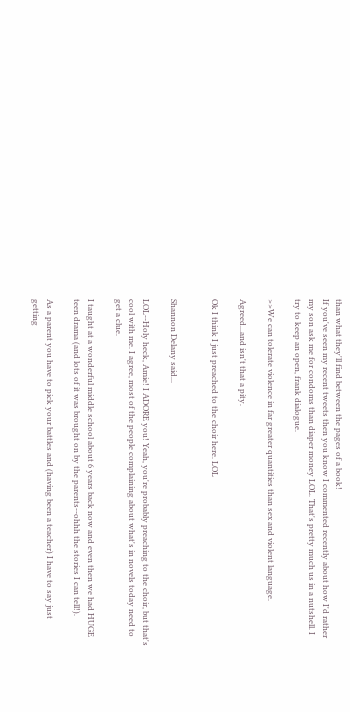than what they'll find between the pages of a book!
If you've seen my recent tweets then you know I commented recently about how I'd rather my son ask me for condoms than diaper money LOL. That's pretty much us in a nutshell. I try to keep an open, frank dialogue.

>>We can tolerate violence in far greater quantities than sex and violent language.

Agreed...and isn't that a pity.

Ok I think I just preached to the choir here. LOL


Shannon Delany said...

LOL--Holy heck, Amie! I ADORE you! Yeah, you're probably preaching to the choir, but that's cool with me. I agree, most of the people complaining about what's in novels today need to get a clue.

I taught at a wonderful middle school about 6 years back now and even then we had HUGE teen drama (and lots of it was brought on by the parents--ohhh the stories I can tell!).

As a parent you have to pick your battles and (having been a teacher) I have to say just getting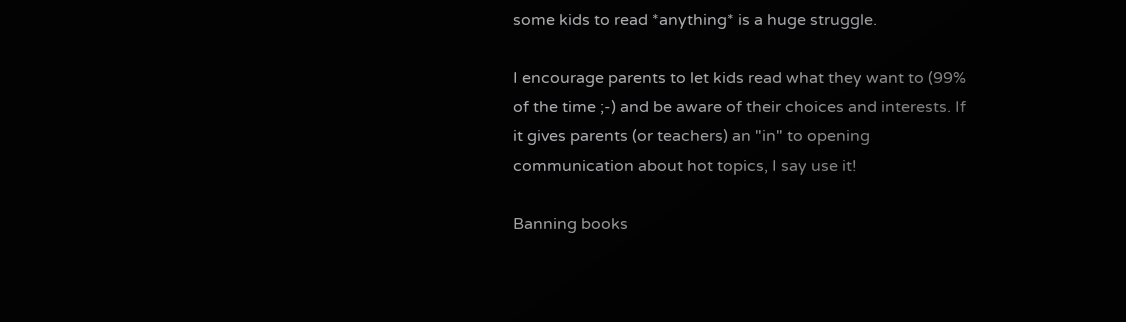some kids to read *anything* is a huge struggle.

I encourage parents to let kids read what they want to (99% of the time ;-) and be aware of their choices and interests. If it gives parents (or teachers) an "in" to opening communication about hot topics, I say use it!

Banning books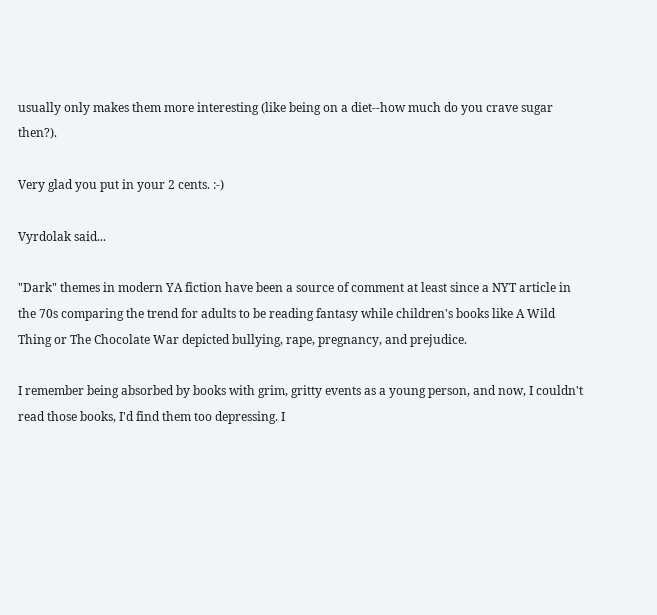usually only makes them more interesting (like being on a diet--how much do you crave sugar then?).

Very glad you put in your 2 cents. :-)

Vyrdolak said...

"Dark" themes in modern YA fiction have been a source of comment at least since a NYT article in the 70s comparing the trend for adults to be reading fantasy while children's books like A Wild Thing or The Chocolate War depicted bullying, rape, pregnancy, and prejudice.

I remember being absorbed by books with grim, gritty events as a young person, and now, I couldn't read those books, I'd find them too depressing. I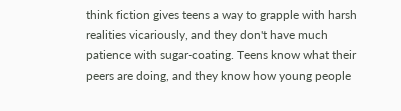think fiction gives teens a way to grapple with harsh realities vicariously, and they don't have much patience with sugar-coating. Teens know what their peers are doing, and they know how young people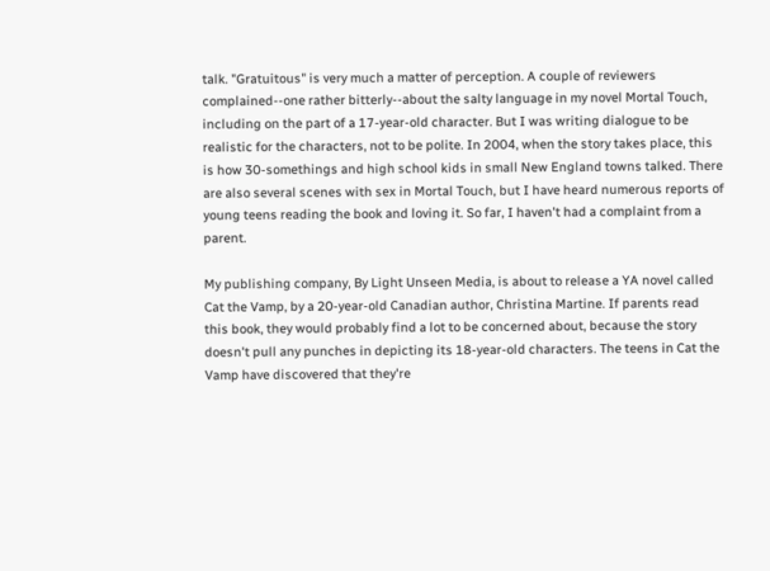talk. "Gratuitous" is very much a matter of perception. A couple of reviewers complained--one rather bitterly--about the salty language in my novel Mortal Touch, including on the part of a 17-year-old character. But I was writing dialogue to be realistic for the characters, not to be polite. In 2004, when the story takes place, this is how 30-somethings and high school kids in small New England towns talked. There are also several scenes with sex in Mortal Touch, but I have heard numerous reports of young teens reading the book and loving it. So far, I haven't had a complaint from a parent.

My publishing company, By Light Unseen Media, is about to release a YA novel called Cat the Vamp, by a 20-year-old Canadian author, Christina Martine. If parents read this book, they would probably find a lot to be concerned about, because the story doesn't pull any punches in depicting its 18-year-old characters. The teens in Cat the Vamp have discovered that they're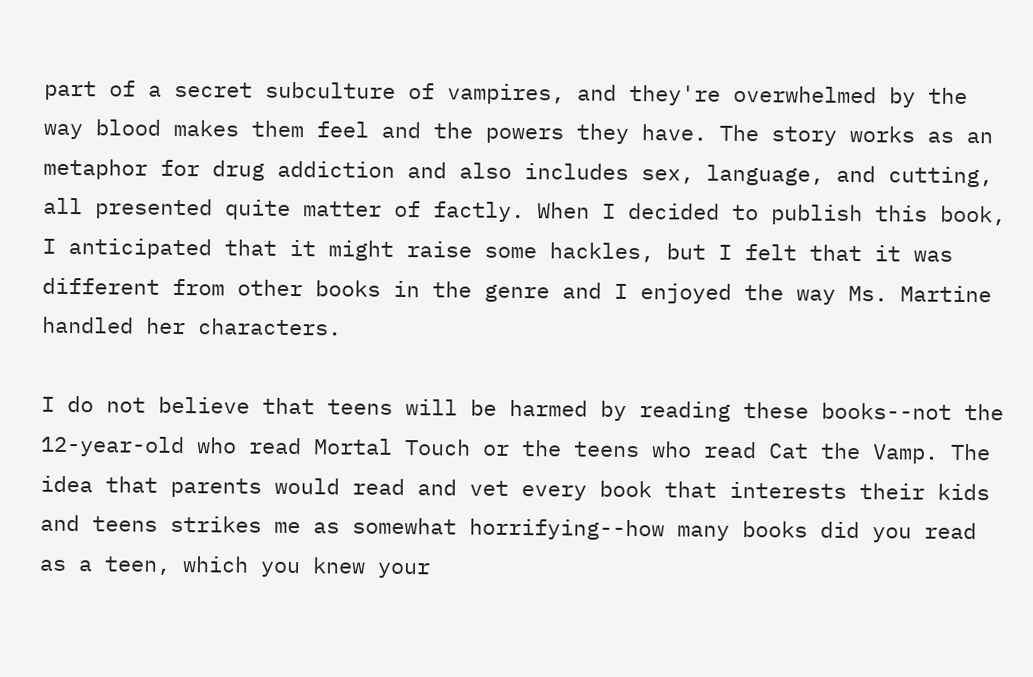part of a secret subculture of vampires, and they're overwhelmed by the way blood makes them feel and the powers they have. The story works as an metaphor for drug addiction and also includes sex, language, and cutting, all presented quite matter of factly. When I decided to publish this book, I anticipated that it might raise some hackles, but I felt that it was different from other books in the genre and I enjoyed the way Ms. Martine handled her characters.

I do not believe that teens will be harmed by reading these books--not the 12-year-old who read Mortal Touch or the teens who read Cat the Vamp. The idea that parents would read and vet every book that interests their kids and teens strikes me as somewhat horrifying--how many books did you read as a teen, which you knew your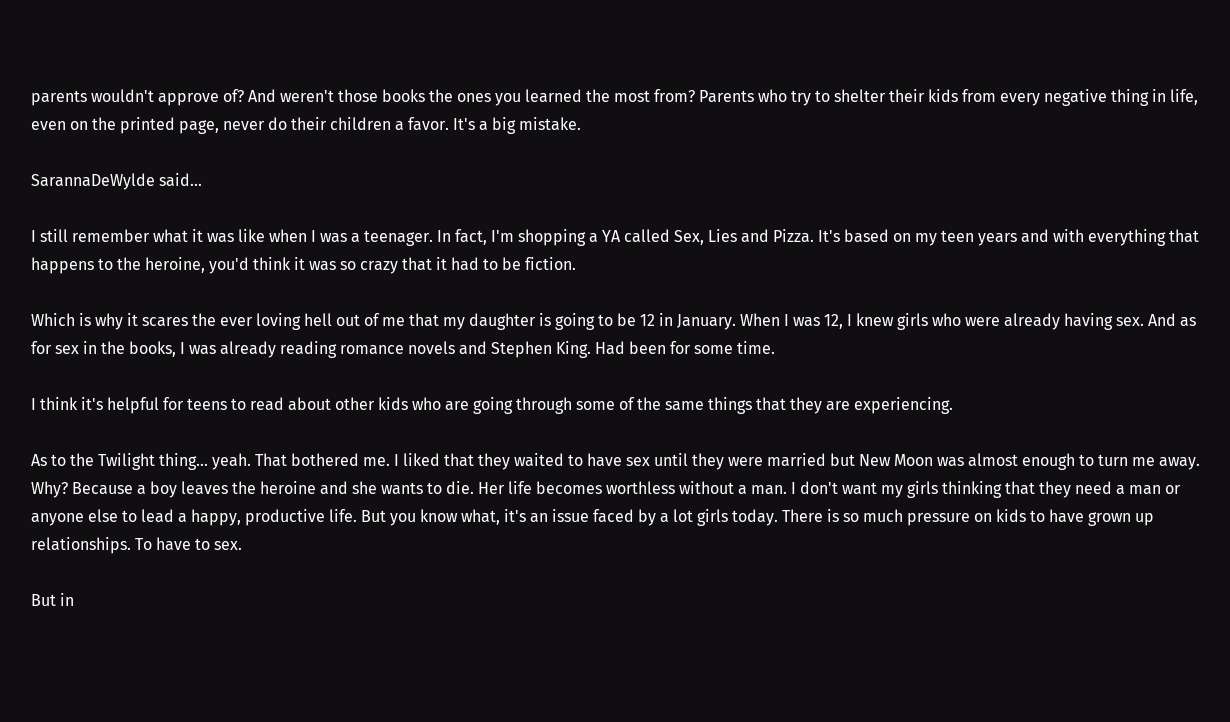parents wouldn't approve of? And weren't those books the ones you learned the most from? Parents who try to shelter their kids from every negative thing in life, even on the printed page, never do their children a favor. It's a big mistake.

SarannaDeWylde said...

I still remember what it was like when I was a teenager. In fact, I'm shopping a YA called Sex, Lies and Pizza. It's based on my teen years and with everything that happens to the heroine, you'd think it was so crazy that it had to be fiction.

Which is why it scares the ever loving hell out of me that my daughter is going to be 12 in January. When I was 12, I knew girls who were already having sex. And as for sex in the books, I was already reading romance novels and Stephen King. Had been for some time.

I think it's helpful for teens to read about other kids who are going through some of the same things that they are experiencing.

As to the Twilight thing... yeah. That bothered me. I liked that they waited to have sex until they were married but New Moon was almost enough to turn me away. Why? Because a boy leaves the heroine and she wants to die. Her life becomes worthless without a man. I don't want my girls thinking that they need a man or anyone else to lead a happy, productive life. But you know what, it's an issue faced by a lot girls today. There is so much pressure on kids to have grown up relationships. To have to sex.

But in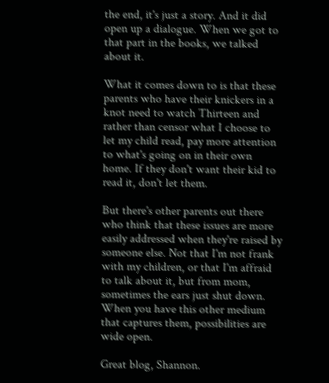the end, it's just a story. And it did open up a dialogue. When we got to that part in the books, we talked about it.

What it comes down to is that these parents who have their knickers in a knot need to watch Thirteen and rather than censor what I choose to let my child read, pay more attention to what's going on in their own home. If they don't want their kid to read it, don't let them.

But there's other parents out there who think that these issues are more easily addressed when they're raised by someone else. Not that I'm not frank with my children, or that I'm affraid to talk about it, but from mom, sometimes the ears just shut down. When you have this other medium that captures them, possibilities are wide open.

Great blog, Shannon.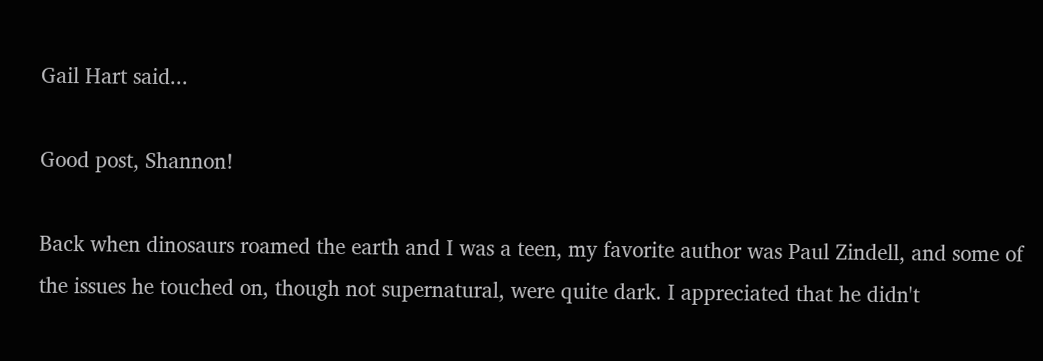Gail Hart said...

Good post, Shannon!

Back when dinosaurs roamed the earth and I was a teen, my favorite author was Paul Zindell, and some of the issues he touched on, though not supernatural, were quite dark. I appreciated that he didn't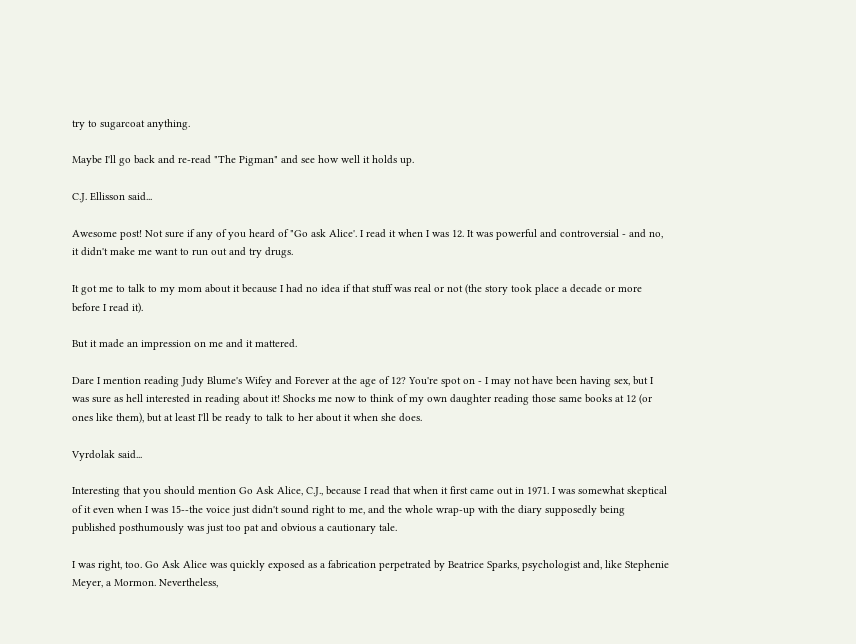try to sugarcoat anything.

Maybe I'll go back and re-read "The Pigman" and see how well it holds up.

C.J. Ellisson said...

Awesome post! Not sure if any of you heard of "Go ask Alice'. I read it when I was 12. It was powerful and controversial - and no, it didn't make me want to run out and try drugs.

It got me to talk to my mom about it because I had no idea if that stuff was real or not (the story took place a decade or more before I read it).

But it made an impression on me and it mattered.

Dare I mention reading Judy Blume's Wifey and Forever at the age of 12? You're spot on - I may not have been having sex, but I was sure as hell interested in reading about it! Shocks me now to think of my own daughter reading those same books at 12 (or ones like them), but at least I'll be ready to talk to her about it when she does.

Vyrdolak said...

Interesting that you should mention Go Ask Alice, C.J., because I read that when it first came out in 1971. I was somewhat skeptical of it even when I was 15--the voice just didn't sound right to me, and the whole wrap-up with the diary supposedly being published posthumously was just too pat and obvious a cautionary tale.

I was right, too. Go Ask Alice was quickly exposed as a fabrication perpetrated by Beatrice Sparks, psychologist and, like Stephenie Meyer, a Mormon. Nevertheless,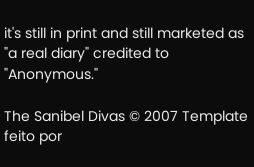it's still in print and still marketed as "a real diary" credited to "Anonymous."

The Sanibel Divas © 2007 Template feito por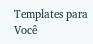Templates para Você